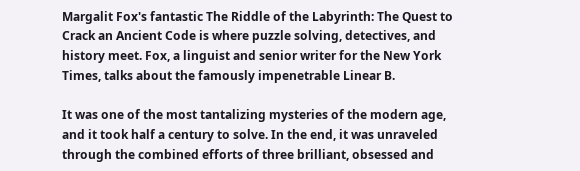Margalit Fox's fantastic The Riddle of the Labyrinth: The Quest to Crack an Ancient Code is where puzzle solving, detectives, and history meet. Fox, a linguist and senior writer for the New York Times, talks about the famously impenetrable Linear B.

It was one of the most tantalizing mysteries of the modern age, and it took half a century to solve. In the end, it was unraveled through the combined efforts of three brilliant, obsessed and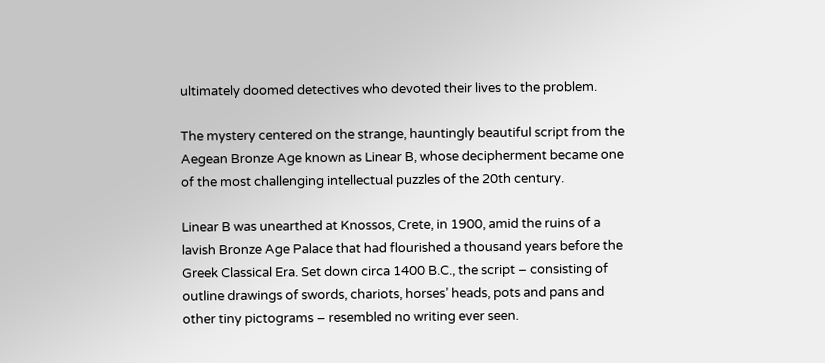ultimately doomed detectives who devoted their lives to the problem.

The mystery centered on the strange, hauntingly beautiful script from the Aegean Bronze Age known as Linear B, whose decipherment became one of the most challenging intellectual puzzles of the 20th century.

Linear B was unearthed at Knossos, Crete, in 1900, amid the ruins of a lavish Bronze Age Palace that had flourished a thousand years before the Greek Classical Era. Set down circa 1400 B.C., the script – consisting of outline drawings of swords, chariots, horses’ heads, pots and pans and other tiny pictograms – resembled no writing ever seen.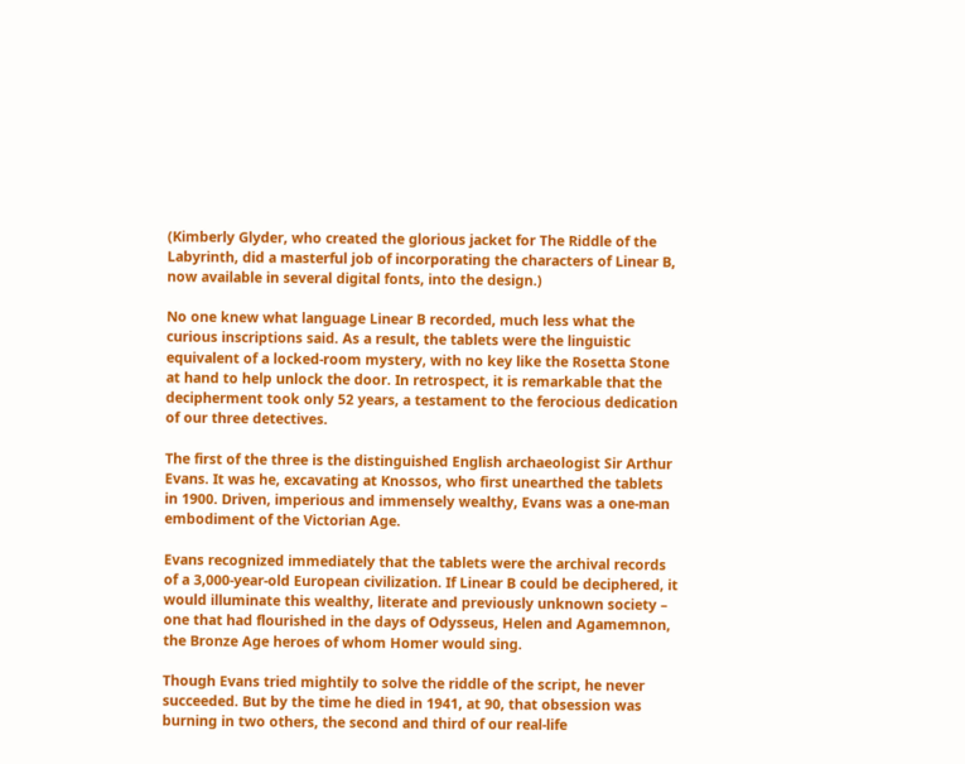(Kimberly Glyder, who created the glorious jacket for The Riddle of the Labyrinth, did a masterful job of incorporating the characters of Linear B, now available in several digital fonts, into the design.)

No one knew what language Linear B recorded, much less what the curious inscriptions said. As a result, the tablets were the linguistic equivalent of a locked-room mystery, with no key like the Rosetta Stone at hand to help unlock the door. In retrospect, it is remarkable that the decipherment took only 52 years, a testament to the ferocious dedication of our three detectives.

The first of the three is the distinguished English archaeologist Sir Arthur Evans. It was he, excavating at Knossos, who first unearthed the tablets in 1900. Driven, imperious and immensely wealthy, Evans was a one-man embodiment of the Victorian Age.

Evans recognized immediately that the tablets were the archival records of a 3,000-year-old European civilization. If Linear B could be deciphered, it would illuminate this wealthy, literate and previously unknown society – one that had flourished in the days of Odysseus, Helen and Agamemnon, the Bronze Age heroes of whom Homer would sing.

Though Evans tried mightily to solve the riddle of the script, he never succeeded. But by the time he died in 1941, at 90, that obsession was burning in two others, the second and third of our real-life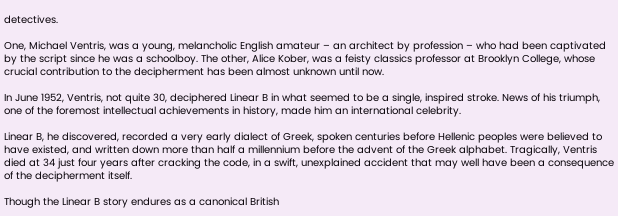detectives.

One, Michael Ventris, was a young, melancholic English amateur – an architect by profession – who had been captivated by the script since he was a schoolboy. The other, Alice Kober, was a feisty classics professor at Brooklyn College, whose crucial contribution to the decipherment has been almost unknown until now.

In June 1952, Ventris, not quite 30, deciphered Linear B in what seemed to be a single, inspired stroke. News of his triumph, one of the foremost intellectual achievements in history, made him an international celebrity.

Linear B, he discovered, recorded a very early dialect of Greek, spoken centuries before Hellenic peoples were believed to have existed, and written down more than half a millennium before the advent of the Greek alphabet. Tragically, Ventris died at 34 just four years after cracking the code, in a swift, unexplained accident that may well have been a consequence of the decipherment itself.

Though the Linear B story endures as a canonical British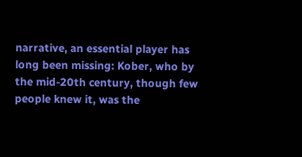narrative, an essential player has long been missing: Kober, who by the mid-20th century, though few people knew it, was the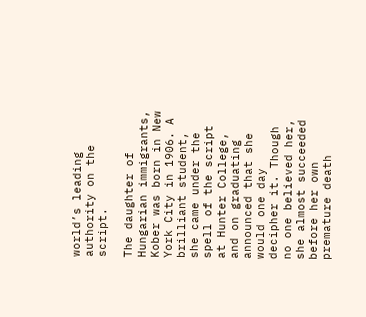world’s leading authority on the script.

The daughter of Hungarian immigrants, Kober was born in New York City in 1906. A brilliant student, she came under the spell of the script at Hunter College, and on graduating announced that she would one day decipher it. Though no one believed her, she almost succeeded before her own premature death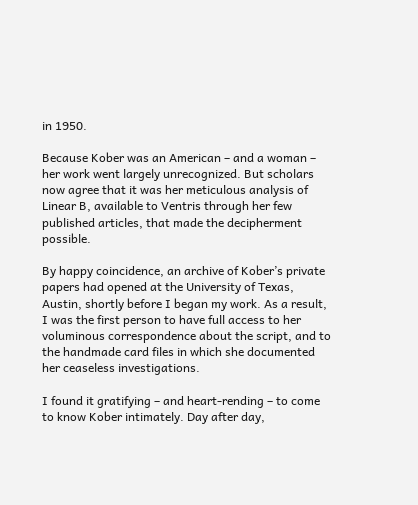in 1950.

Because Kober was an American – and a woman – her work went largely unrecognized. But scholars now agree that it was her meticulous analysis of Linear B, available to Ventris through her few published articles, that made the decipherment possible.

By happy coincidence, an archive of Kober’s private papers had opened at the University of Texas, Austin, shortly before I began my work. As a result, I was the first person to have full access to her voluminous correspondence about the script, and to the handmade card files in which she documented her ceaseless investigations.

I found it gratifying – and heart-rending – to come to know Kober intimately. Day after day,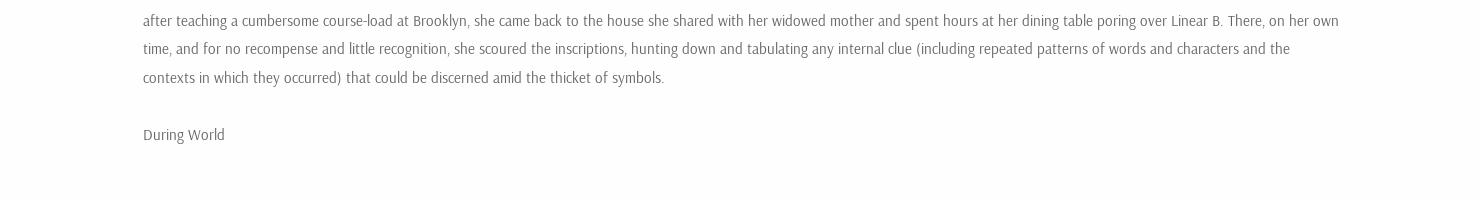after teaching a cumbersome course-load at Brooklyn, she came back to the house she shared with her widowed mother and spent hours at her dining table poring over Linear B. There, on her own time, and for no recompense and little recognition, she scoured the inscriptions, hunting down and tabulating any internal clue (including repeated patterns of words and characters and the contexts in which they occurred) that could be discerned amid the thicket of symbols.

During World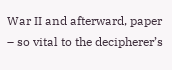War II and afterward, paper – so vital to the decipherer’s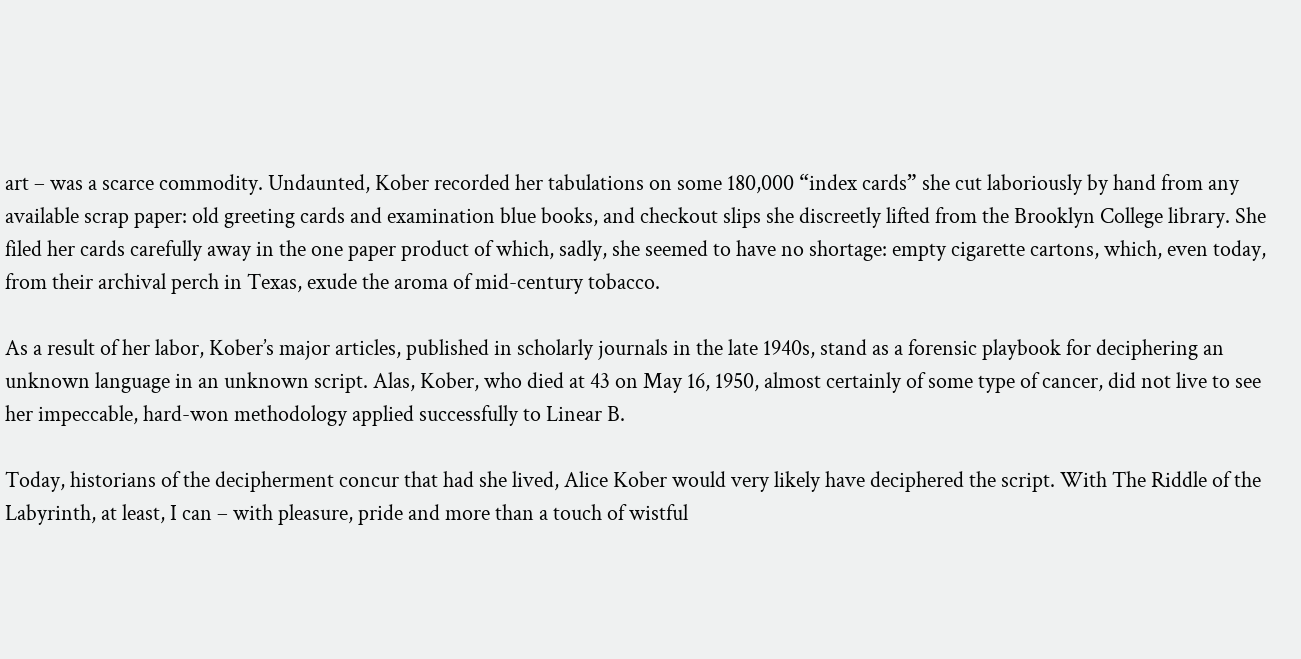art – was a scarce commodity. Undaunted, Kober recorded her tabulations on some 180,000 “index cards” she cut laboriously by hand from any available scrap paper: old greeting cards and examination blue books, and checkout slips she discreetly lifted from the Brooklyn College library. She filed her cards carefully away in the one paper product of which, sadly, she seemed to have no shortage: empty cigarette cartons, which, even today, from their archival perch in Texas, exude the aroma of mid-century tobacco.

As a result of her labor, Kober’s major articles, published in scholarly journals in the late 1940s, stand as a forensic playbook for deciphering an unknown language in an unknown script. Alas, Kober, who died at 43 on May 16, 1950, almost certainly of some type of cancer, did not live to see her impeccable, hard-won methodology applied successfully to Linear B.

Today, historians of the decipherment concur that had she lived, Alice Kober would very likely have deciphered the script. With The Riddle of the Labyrinth, at least, I can – with pleasure, pride and more than a touch of wistful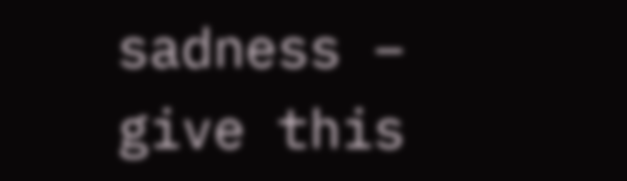sadness – give this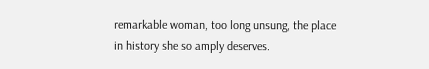remarkable woman, too long unsung, the place in history she so amply deserves.